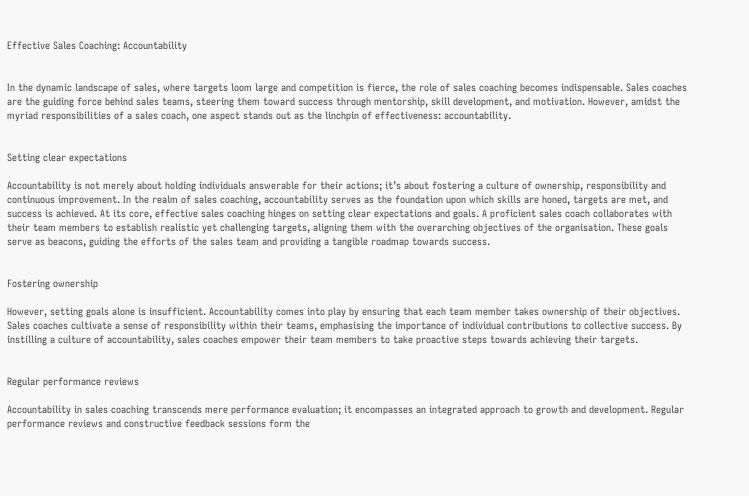Effective Sales Coaching: Accountability


In the dynamic landscape of sales, where targets loom large and competition is fierce, the role of sales coaching becomes indispensable. Sales coaches are the guiding force behind sales teams, steering them toward success through mentorship, skill development, and motivation. However, amidst the myriad responsibilities of a sales coach, one aspect stands out as the linchpin of effectiveness: accountability.


Setting clear expectations

Accountability is not merely about holding individuals answerable for their actions; it’s about fostering a culture of ownership, responsibility and continuous improvement. In the realm of sales coaching, accountability serves as the foundation upon which skills are honed, targets are met, and success is achieved. At its core, effective sales coaching hinges on setting clear expectations and goals. A proficient sales coach collaborates with their team members to establish realistic yet challenging targets, aligning them with the overarching objectives of the organisation. These goals serve as beacons, guiding the efforts of the sales team and providing a tangible roadmap towards success.


Fostering ownership

However, setting goals alone is insufficient. Accountability comes into play by ensuring that each team member takes ownership of their objectives. Sales coaches cultivate a sense of responsibility within their teams, emphasising the importance of individual contributions to collective success. By instilling a culture of accountability, sales coaches empower their team members to take proactive steps towards achieving their targets.


Regular performance reviews

Accountability in sales coaching transcends mere performance evaluation; it encompasses an integrated approach to growth and development. Regular performance reviews and constructive feedback sessions form the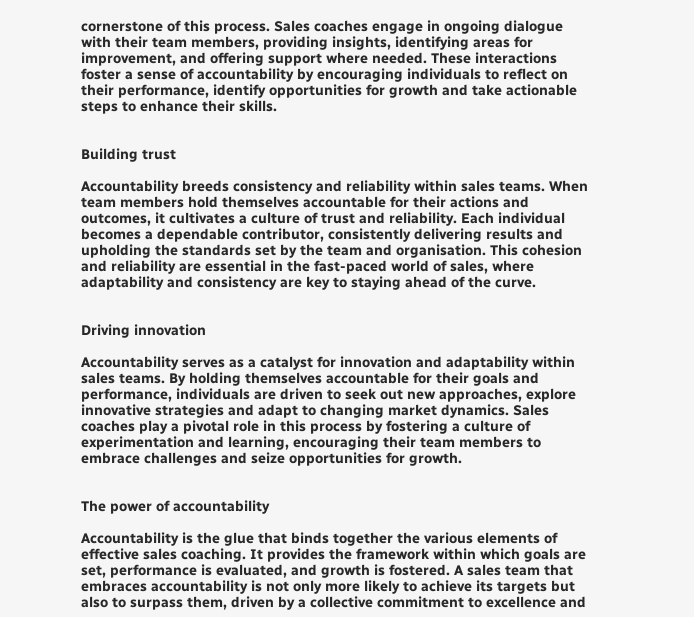cornerstone of this process. Sales coaches engage in ongoing dialogue with their team members, providing insights, identifying areas for improvement, and offering support where needed. These interactions foster a sense of accountability by encouraging individuals to reflect on their performance, identify opportunities for growth and take actionable steps to enhance their skills.


Building trust

Accountability breeds consistency and reliability within sales teams. When team members hold themselves accountable for their actions and outcomes, it cultivates a culture of trust and reliability. Each individual becomes a dependable contributor, consistently delivering results and upholding the standards set by the team and organisation. This cohesion and reliability are essential in the fast-paced world of sales, where adaptability and consistency are key to staying ahead of the curve.


Driving innovation

Accountability serves as a catalyst for innovation and adaptability within sales teams. By holding themselves accountable for their goals and performance, individuals are driven to seek out new approaches, explore innovative strategies and adapt to changing market dynamics. Sales coaches play a pivotal role in this process by fostering a culture of experimentation and learning, encouraging their team members to embrace challenges and seize opportunities for growth.


The power of accountability

Accountability is the glue that binds together the various elements of effective sales coaching. It provides the framework within which goals are set, performance is evaluated, and growth is fostered. A sales team that embraces accountability is not only more likely to achieve its targets but also to surpass them, driven by a collective commitment to excellence and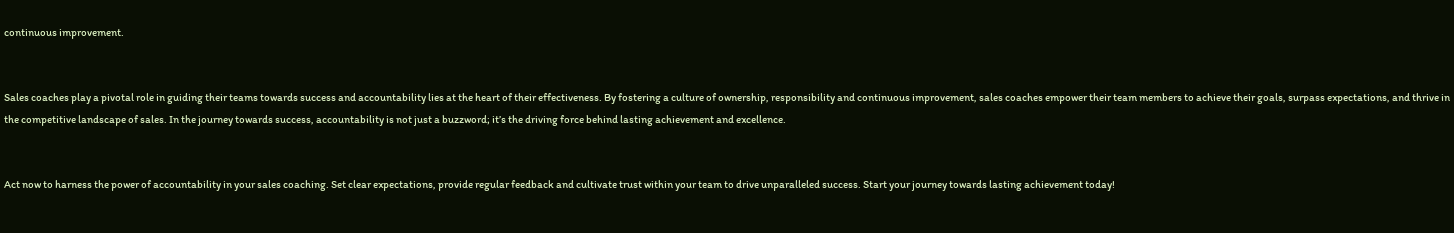continuous improvement.


Sales coaches play a pivotal role in guiding their teams towards success and accountability lies at the heart of their effectiveness. By fostering a culture of ownership, responsibility and continuous improvement, sales coaches empower their team members to achieve their goals, surpass expectations, and thrive in the competitive landscape of sales. In the journey towards success, accountability is not just a buzzword; it’s the driving force behind lasting achievement and excellence.


Act now to harness the power of accountability in your sales coaching. Set clear expectations, provide regular feedback and cultivate trust within your team to drive unparalleled success. Start your journey towards lasting achievement today!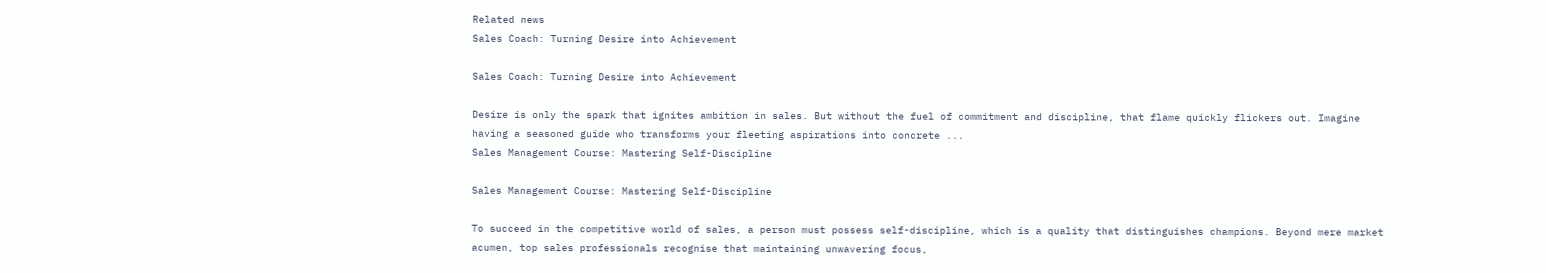Related news
Sales Coach: Turning Desire into Achievement

Sales Coach: Turning Desire into Achievement

Desire is only the spark that ignites ambition in sales. But without the fuel of commitment and discipline, that flame quickly flickers out. Imagine having a seasoned guide who transforms your fleeting aspirations into concrete ...
Sales Management Course: Mastering Self-Discipline

Sales Management Course: Mastering Self-Discipline

To succeed in the competitive world of sales, a person must possess self-discipline, which is a quality that distinguishes champions. Beyond mere market acumen, top sales professionals recognise that maintaining unwavering focus,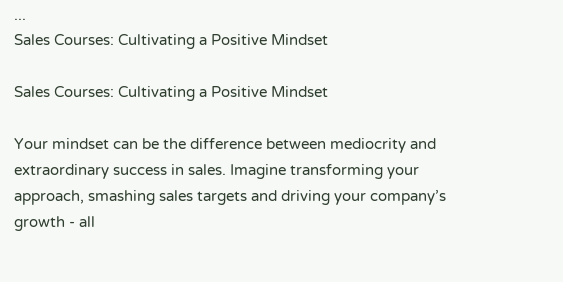...
Sales Courses: Cultivating a Positive Mindset

Sales Courses: Cultivating a Positive Mindset

Your mindset can be the difference between mediocrity and extraordinary success in sales. Imagine transforming your approach, smashing sales targets and driving your company’s growth - all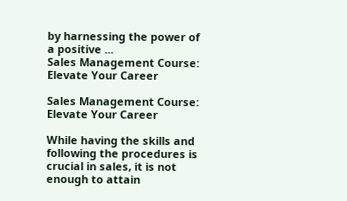by harnessing the power of a positive ...
Sales Management Course: Elevate Your Career

Sales Management Course: Elevate Your Career

While having the skills and following the procedures is crucial in sales, it is not enough to attain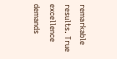remarkable results. True excellence demands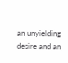an unyielding desire and an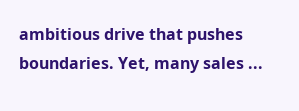ambitious drive that pushes boundaries. Yet, many sales ...